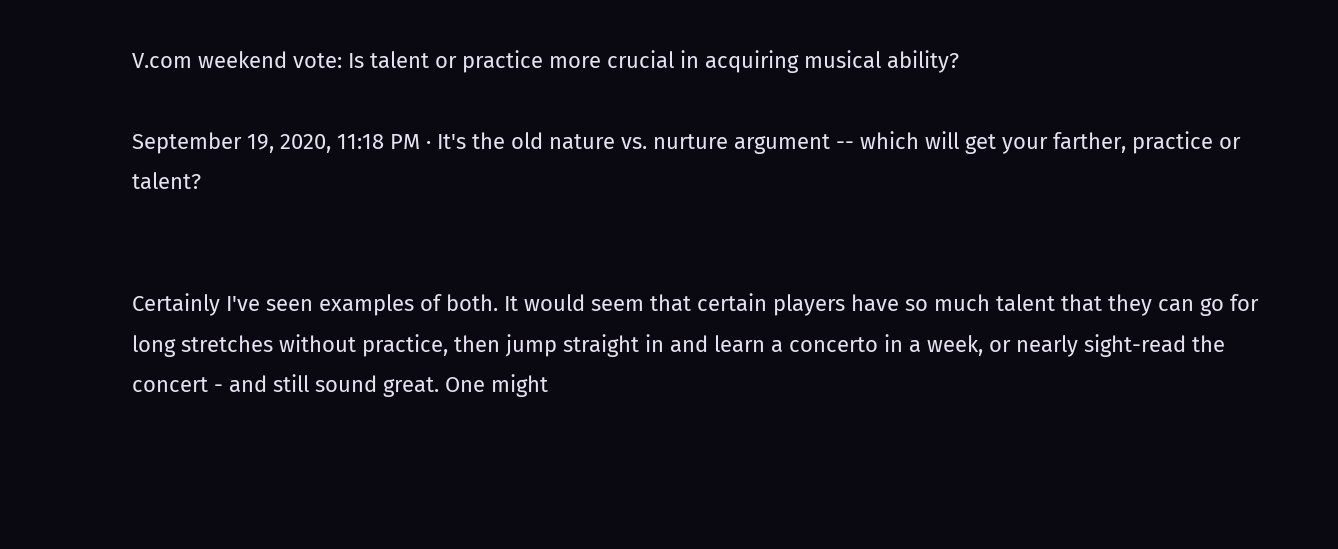V.com weekend vote: Is talent or practice more crucial in acquiring musical ability?

September 19, 2020, 11:18 PM · It's the old nature vs. nurture argument -- which will get your farther, practice or talent?


Certainly I've seen examples of both. It would seem that certain players have so much talent that they can go for long stretches without practice, then jump straight in and learn a concerto in a week, or nearly sight-read the concert - and still sound great. One might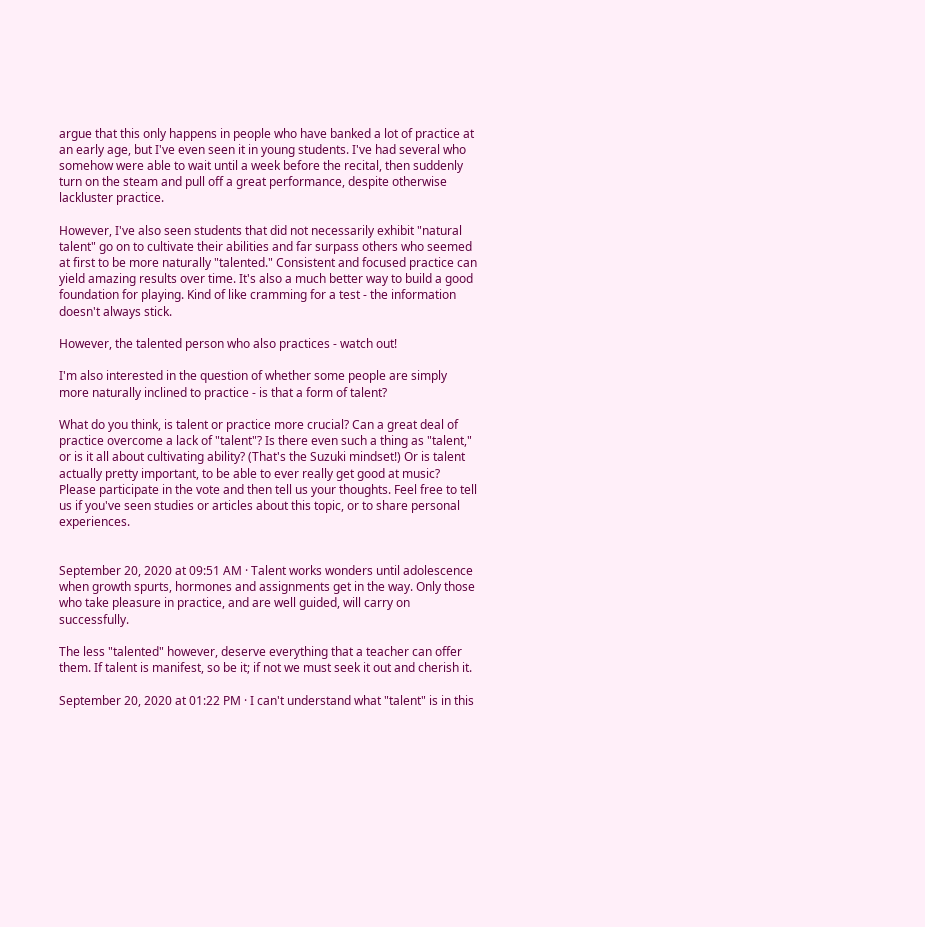argue that this only happens in people who have banked a lot of practice at an early age, but I've even seen it in young students. I've had several who somehow were able to wait until a week before the recital, then suddenly turn on the steam and pull off a great performance, despite otherwise lackluster practice.

However, I've also seen students that did not necessarily exhibit "natural talent" go on to cultivate their abilities and far surpass others who seemed at first to be more naturally "talented." Consistent and focused practice can yield amazing results over time. It's also a much better way to build a good foundation for playing. Kind of like cramming for a test - the information doesn't always stick.

However, the talented person who also practices - watch out!

I'm also interested in the question of whether some people are simply more naturally inclined to practice - is that a form of talent?

What do you think, is talent or practice more crucial? Can a great deal of practice overcome a lack of "talent"? Is there even such a thing as "talent," or is it all about cultivating ability? (That's the Suzuki mindset!) Or is talent actually pretty important, to be able to ever really get good at music? Please participate in the vote and then tell us your thoughts. Feel free to tell us if you've seen studies or articles about this topic, or to share personal experiences.


September 20, 2020 at 09:51 AM · Talent works wonders until adolescence when growth spurts, hormones and assignments get in the way. Only those who take pleasure in practice, and are well guided, will carry on successfully.

The less "talented" however, deserve everything that a teacher can offer them. If talent is manifest, so be it; if not we must seek it out and cherish it.

September 20, 2020 at 01:22 PM · I can't understand what "talent" is in this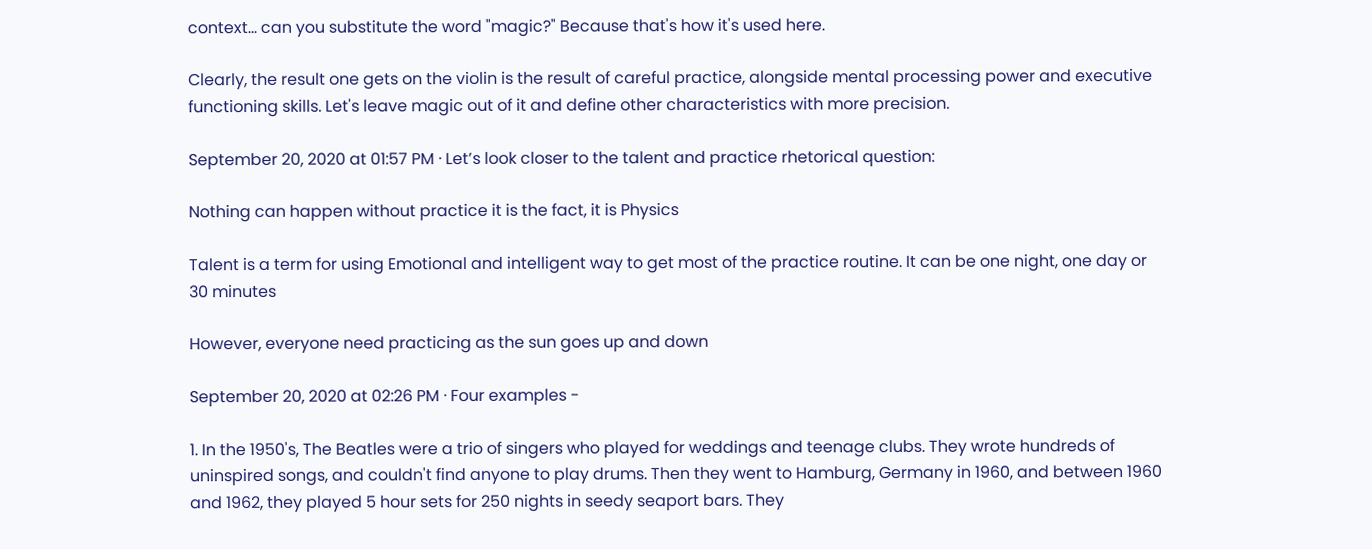context... can you substitute the word "magic?" Because that's how it's used here.

Clearly, the result one gets on the violin is the result of careful practice, alongside mental processing power and executive functioning skills. Let's leave magic out of it and define other characteristics with more precision.

September 20, 2020 at 01:57 PM · Let’s look closer to the talent and practice rhetorical question:

Nothing can happen without practice it is the fact, it is Physics

Talent is a term for using Emotional and intelligent way to get most of the practice routine. It can be one night, one day or 30 minutes

However, everyone need practicing as the sun goes up and down

September 20, 2020 at 02:26 PM · Four examples -

1. In the 1950's, The Beatles were a trio of singers who played for weddings and teenage clubs. They wrote hundreds of uninspired songs, and couldn't find anyone to play drums. Then they went to Hamburg, Germany in 1960, and between 1960 and 1962, they played 5 hour sets for 250 nights in seedy seaport bars. They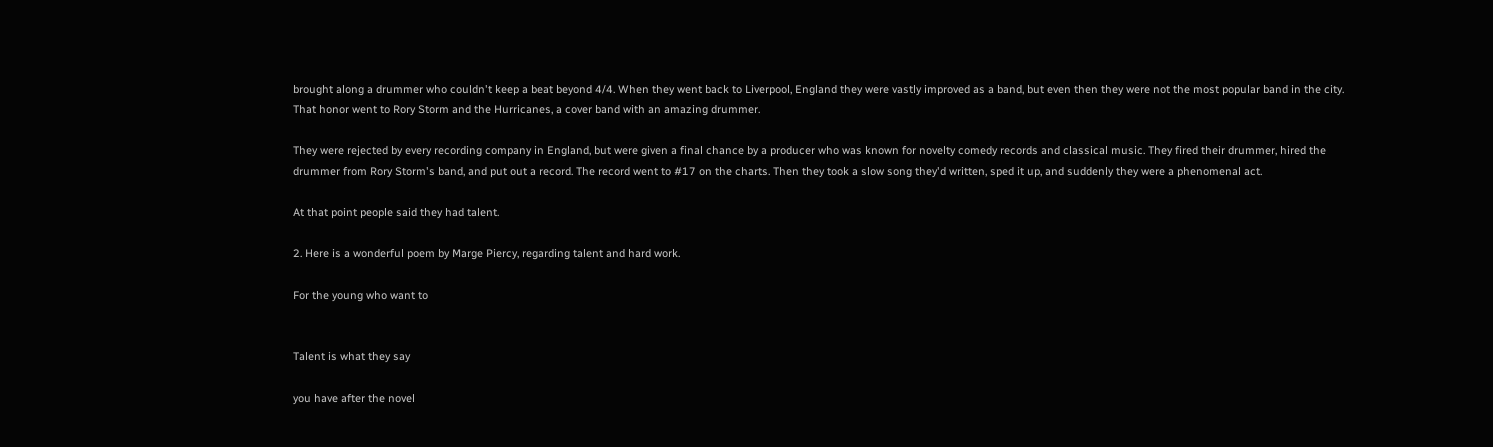brought along a drummer who couldn't keep a beat beyond 4/4. When they went back to Liverpool, England they were vastly improved as a band, but even then they were not the most popular band in the city. That honor went to Rory Storm and the Hurricanes, a cover band with an amazing drummer.

They were rejected by every recording company in England, but were given a final chance by a producer who was known for novelty comedy records and classical music. They fired their drummer, hired the drummer from Rory Storm's band, and put out a record. The record went to #17 on the charts. Then they took a slow song they'd written, sped it up, and suddenly they were a phenomenal act.

At that point people said they had talent.

2. Here is a wonderful poem by Marge Piercy, regarding talent and hard work.

For the young who want to


Talent is what they say

you have after the novel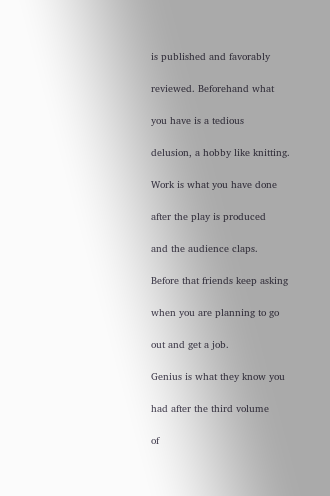is published and favorably

reviewed. Beforehand what

you have is a tedious

delusion, a hobby like knitting.

Work is what you have done

after the play is produced

and the audience claps.

Before that friends keep asking

when you are planning to go

out and get a job.

Genius is what they know you

had after the third volume

of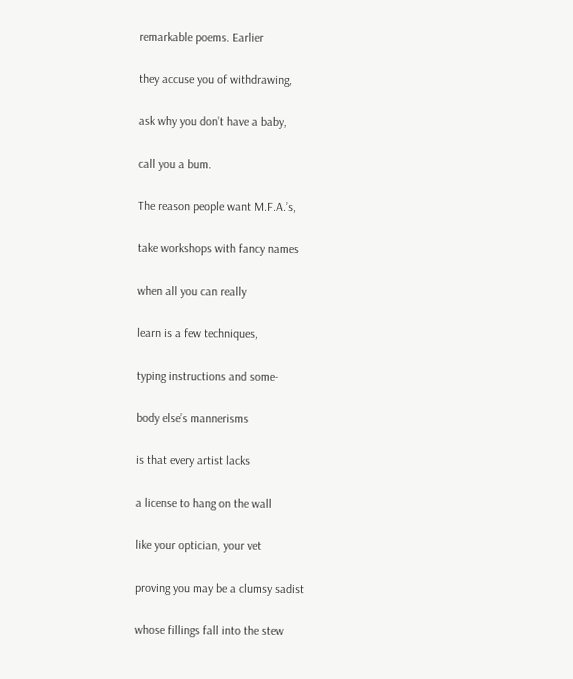remarkable poems. Earlier

they accuse you of withdrawing,

ask why you don’t have a baby,

call you a bum.

The reason people want M.F.A.’s,

take workshops with fancy names

when all you can really

learn is a few techniques,

typing instructions and some-

body else’s mannerisms

is that every artist lacks

a license to hang on the wall

like your optician, your vet

proving you may be a clumsy sadist

whose fillings fall into the stew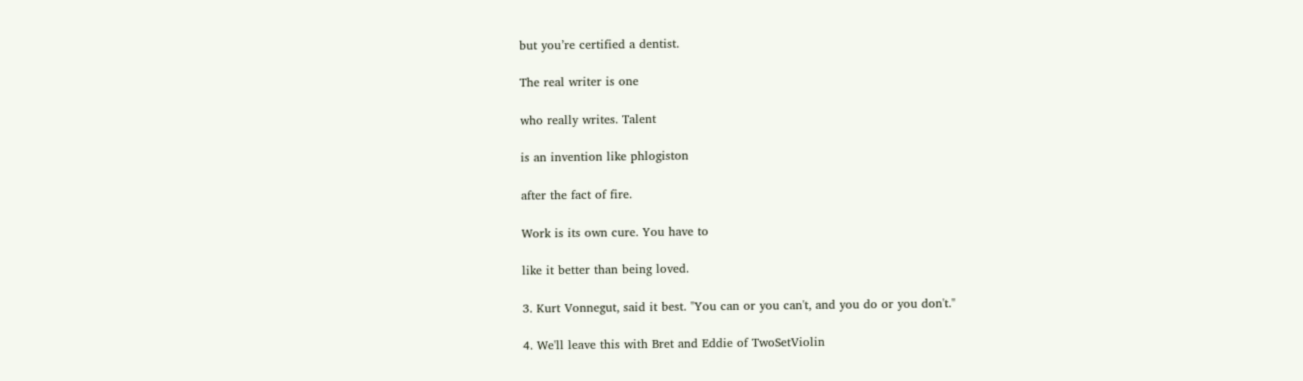but you’re certified a dentist.

The real writer is one

who really writes. Talent

is an invention like phlogiston

after the fact of fire.

Work is its own cure. You have to

like it better than being loved.

3. Kurt Vonnegut, said it best. "You can or you can't, and you do or you don't."

4. We'll leave this with Bret and Eddie of TwoSetViolin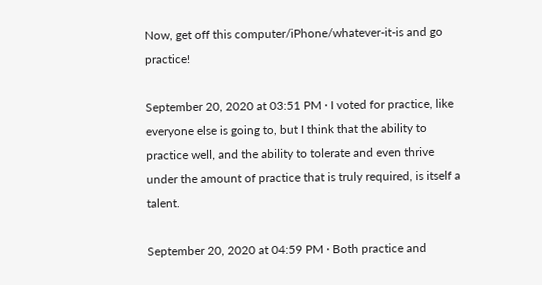Now, get off this computer/iPhone/whatever-it-is and go practice!

September 20, 2020 at 03:51 PM · I voted for practice, like everyone else is going to, but I think that the ability to practice well, and the ability to tolerate and even thrive under the amount of practice that is truly required, is itself a talent.

September 20, 2020 at 04:59 PM · Both practice and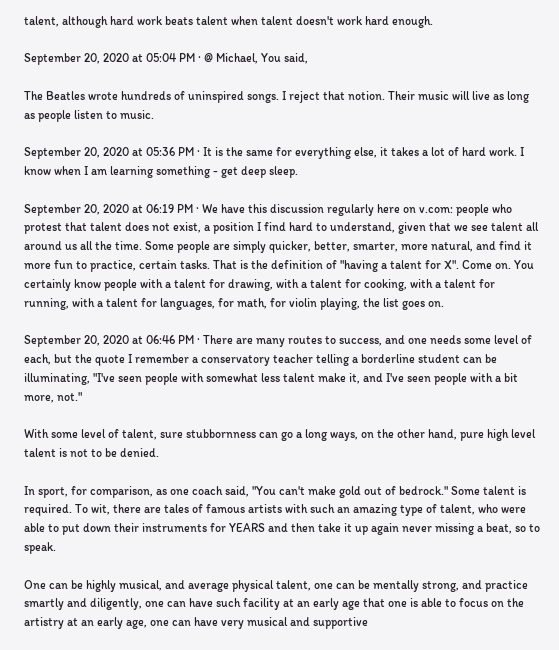talent, although hard work beats talent when talent doesn't work hard enough.

September 20, 2020 at 05:04 PM · @ Michael, You said,

The Beatles wrote hundreds of uninspired songs. I reject that notion. Their music will live as long as people listen to music.

September 20, 2020 at 05:36 PM · It is the same for everything else, it takes a lot of hard work. I know when I am learning something - get deep sleep.

September 20, 2020 at 06:19 PM · We have this discussion regularly here on v.com: people who protest that talent does not exist, a position I find hard to understand, given that we see talent all around us all the time. Some people are simply quicker, better, smarter, more natural, and find it more fun to practice, certain tasks. That is the definition of "having a talent for X". Come on. You certainly know people with a talent for drawing, with a talent for cooking, with a talent for running, with a talent for languages, for math, for violin playing, the list goes on.

September 20, 2020 at 06:46 PM · There are many routes to success, and one needs some level of each, but the quote I remember a conservatory teacher telling a borderline student can be illuminating, "I've seen people with somewhat less talent make it, and I've seen people with a bit more, not."

With some level of talent, sure stubbornness can go a long ways, on the other hand, pure high level talent is not to be denied.

In sport, for comparison, as one coach said, "You can't make gold out of bedrock." Some talent is required. To wit, there are tales of famous artists with such an amazing type of talent, who were able to put down their instruments for YEARS and then take it up again never missing a beat, so to speak.

One can be highly musical, and average physical talent, one can be mentally strong, and practice smartly and diligently, one can have such facility at an early age that one is able to focus on the artistry at an early age, one can have very musical and supportive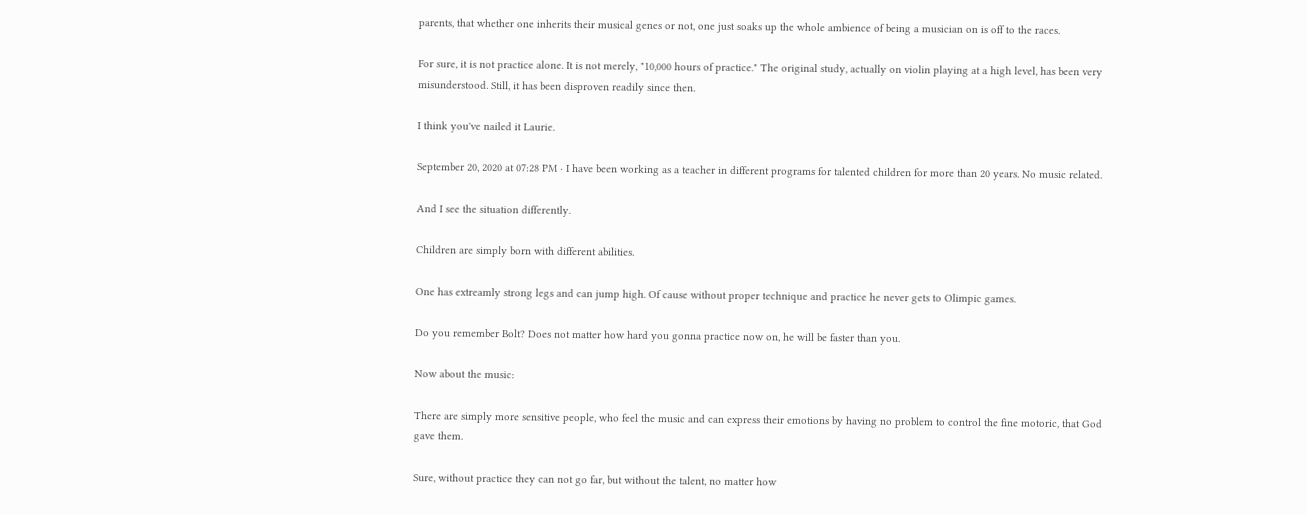parents, that whether one inherits their musical genes or not, one just soaks up the whole ambience of being a musician on is off to the races.

For sure, it is not practice alone. It is not merely, "10,000 hours of practice." The original study, actually on violin playing at a high level, has been very misunderstood. Still, it has been disproven readily since then.

I think you've nailed it Laurie.

September 20, 2020 at 07:28 PM · I have been working as a teacher in different programs for talented children for more than 20 years. No music related.

And I see the situation differently.

Children are simply born with different abilities.

One has extreamly strong legs and can jump high. Of cause without proper technique and practice he never gets to Olimpic games.

Do you remember Bolt? Does not matter how hard you gonna practice now on, he will be faster than you.

Now about the music:

There are simply more sensitive people, who feel the music and can express their emotions by having no problem to control the fine motoric, that God gave them.

Sure, without practice they can not go far, but without the talent, no matter how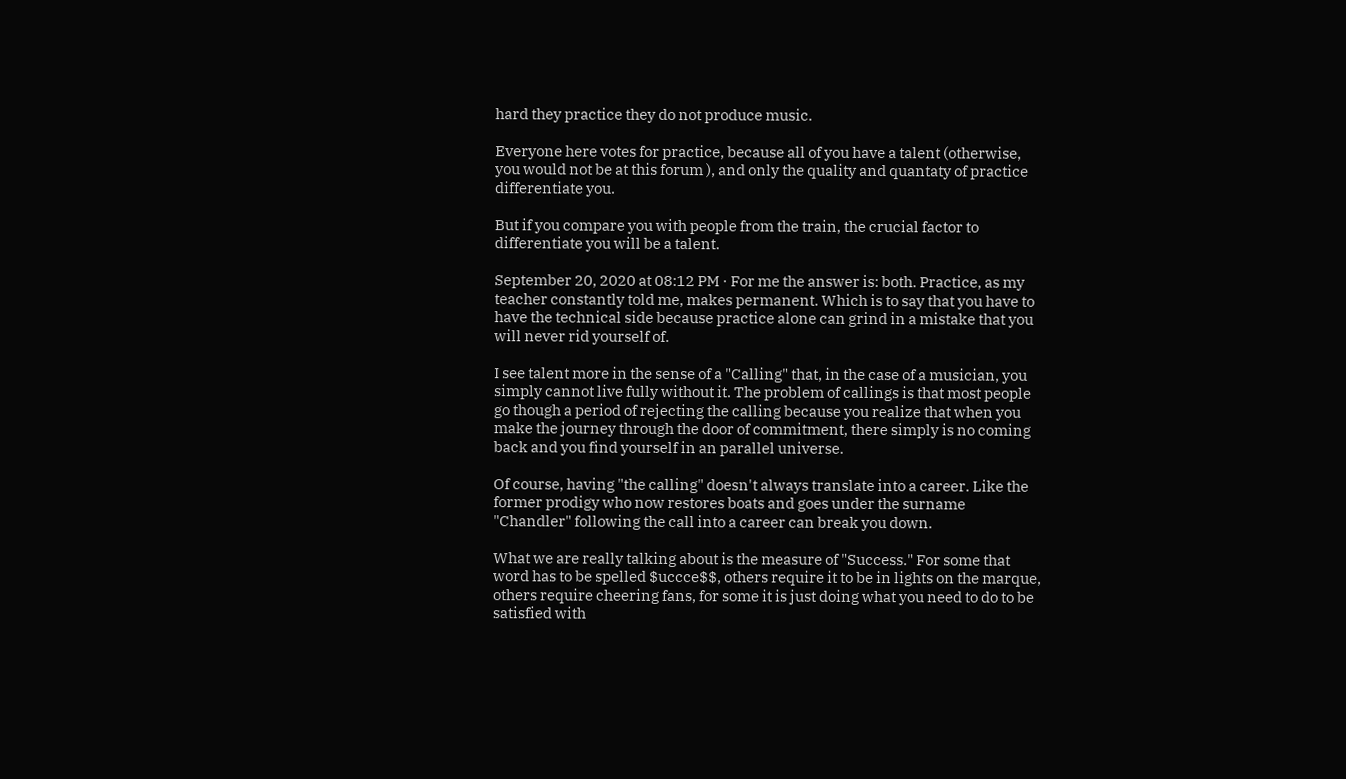hard they practice they do not produce music.

Everyone here votes for practice, because all of you have a talent (otherwise, you would not be at this forum ), and only the quality and quantaty of practice differentiate you.

But if you compare you with people from the train, the crucial factor to differentiate you will be a talent.

September 20, 2020 at 08:12 PM · For me the answer is: both. Practice, as my teacher constantly told me, makes permanent. Which is to say that you have to have the technical side because practice alone can grind in a mistake that you will never rid yourself of.

I see talent more in the sense of a "Calling" that, in the case of a musician, you simply cannot live fully without it. The problem of callings is that most people go though a period of rejecting the calling because you realize that when you make the journey through the door of commitment, there simply is no coming back and you find yourself in an parallel universe.

Of course, having "the calling" doesn't always translate into a career. Like the former prodigy who now restores boats and goes under the surname "Chandler" following the call into a career can break you down.

What we are really talking about is the measure of "Success." For some that word has to be spelled $uccce$$, others require it to be in lights on the marque, others require cheering fans, for some it is just doing what you need to do to be satisfied with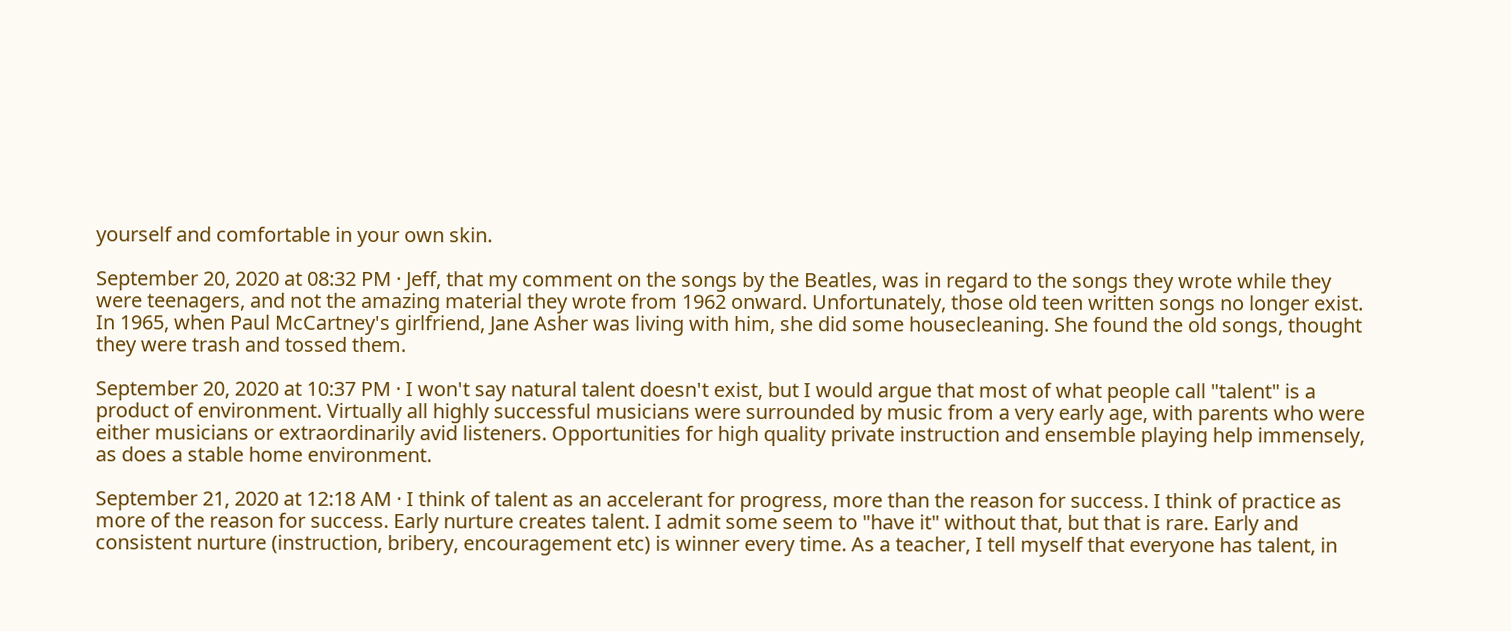yourself and comfortable in your own skin.

September 20, 2020 at 08:32 PM · Jeff, that my comment on the songs by the Beatles, was in regard to the songs they wrote while they were teenagers, and not the amazing material they wrote from 1962 onward. Unfortunately, those old teen written songs no longer exist. In 1965, when Paul McCartney's girlfriend, Jane Asher was living with him, she did some housecleaning. She found the old songs, thought they were trash and tossed them.

September 20, 2020 at 10:37 PM · I won't say natural talent doesn't exist, but I would argue that most of what people call "talent" is a product of environment. Virtually all highly successful musicians were surrounded by music from a very early age, with parents who were either musicians or extraordinarily avid listeners. Opportunities for high quality private instruction and ensemble playing help immensely, as does a stable home environment.

September 21, 2020 at 12:18 AM · I think of talent as an accelerant for progress, more than the reason for success. I think of practice as more of the reason for success. Early nurture creates talent. I admit some seem to "have it" without that, but that is rare. Early and consistent nurture (instruction, bribery, encouragement etc) is winner every time. As a teacher, I tell myself that everyone has talent, in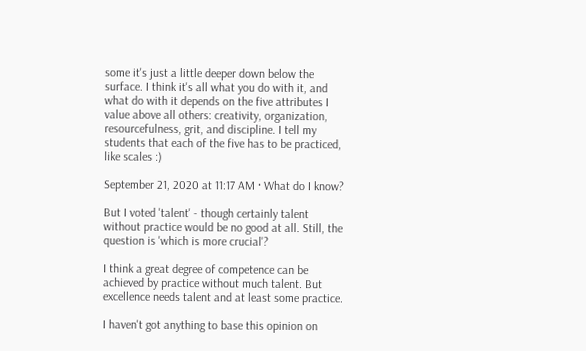some it's just a little deeper down below the surface. I think it's all what you do with it, and what do with it depends on the five attributes I value above all others: creativity, organization, resourcefulness, grit, and discipline. I tell my students that each of the five has to be practiced, like scales :)

September 21, 2020 at 11:17 AM · What do I know?

But I voted 'talent' - though certainly talent without practice would be no good at all. Still, the question is 'which is more crucial'?

I think a great degree of competence can be achieved by practice without much talent. But excellence needs talent and at least some practice.

I haven't got anything to base this opinion on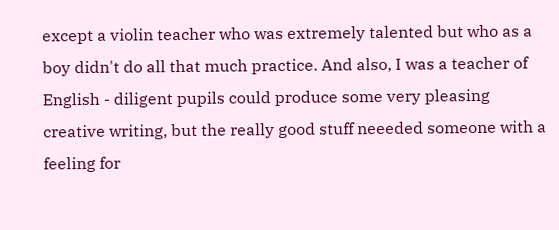except a violin teacher who was extremely talented but who as a boy didn't do all that much practice. And also, I was a teacher of English - diligent pupils could produce some very pleasing creative writing, but the really good stuff neeeded someone with a feeling for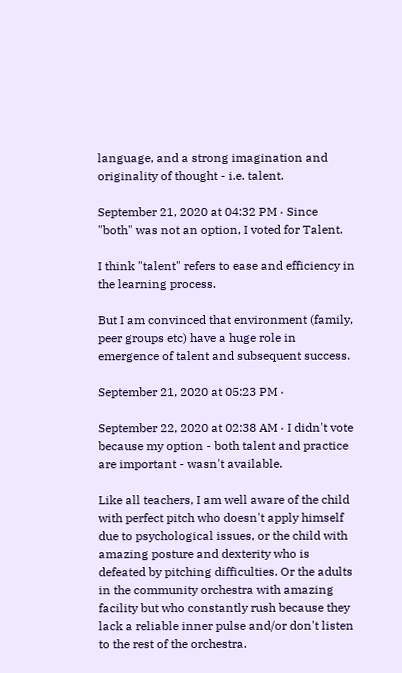language, and a strong imagination and originality of thought - i.e. talent.

September 21, 2020 at 04:32 PM · Since "both" was not an option, I voted for Talent.

I think "talent" refers to ease and efficiency in the learning process.

But I am convinced that environment (family, peer groups etc) have a huge role in emergence of talent and subsequent success.

September 21, 2020 at 05:23 PM ·

September 22, 2020 at 02:38 AM · I didn't vote because my option - both talent and practice are important - wasn't available.

Like all teachers, I am well aware of the child with perfect pitch who doesn't apply himself due to psychological issues, or the child with amazing posture and dexterity who is defeated by pitching difficulties. Or the adults in the community orchestra with amazing facility but who constantly rush because they lack a reliable inner pulse and/or don't listen to the rest of the orchestra.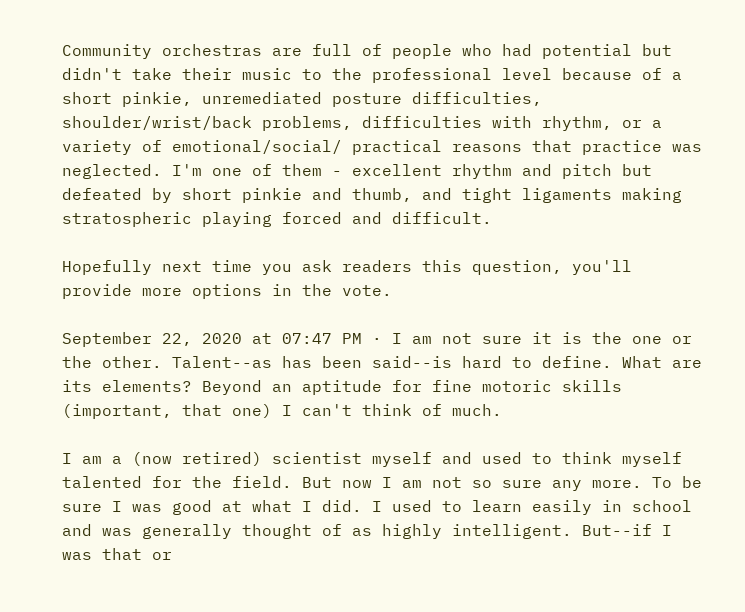Community orchestras are full of people who had potential but didn't take their music to the professional level because of a short pinkie, unremediated posture difficulties, shoulder/wrist/back problems, difficulties with rhythm, or a variety of emotional/social/ practical reasons that practice was neglected. I'm one of them - excellent rhythm and pitch but defeated by short pinkie and thumb, and tight ligaments making stratospheric playing forced and difficult.

Hopefully next time you ask readers this question, you'll provide more options in the vote.

September 22, 2020 at 07:47 PM · I am not sure it is the one or the other. Talent--as has been said--is hard to define. What are its elements? Beyond an aptitude for fine motoric skills (important, that one) I can't think of much.

I am a (now retired) scientist myself and used to think myself talented for the field. But now I am not so sure any more. To be sure I was good at what I did. I used to learn easily in school and was generally thought of as highly intelligent. But--if I was that or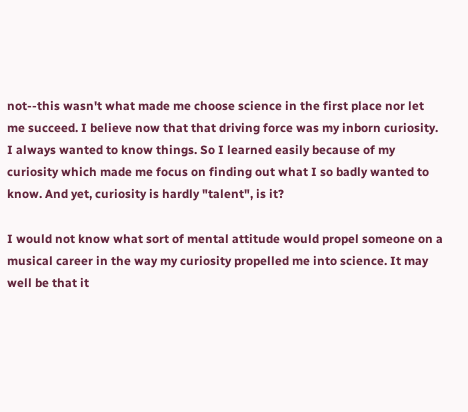not--this wasn't what made me choose science in the first place nor let me succeed. I believe now that that driving force was my inborn curiosity. I always wanted to know things. So I learned easily because of my curiosity which made me focus on finding out what I so badly wanted to know. And yet, curiosity is hardly "talent", is it?

I would not know what sort of mental attitude would propel someone on a musical career in the way my curiosity propelled me into science. It may well be that it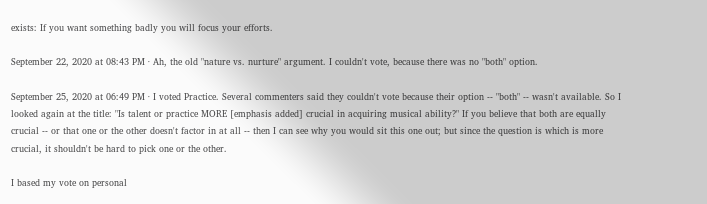exists: If you want something badly you will focus your efforts.

September 22, 2020 at 08:43 PM · Ah, the old "nature vs. nurture" argument. I couldn't vote, because there was no "both" option.

September 25, 2020 at 06:49 PM · I voted Practice. Several commenters said they couldn't vote because their option -- "both" -- wasn't available. So I looked again at the title: "Is talent or practice MORE [emphasis added] crucial in acquiring musical ability?" If you believe that both are equally crucial -- or that one or the other doesn't factor in at all -- then I can see why you would sit this one out; but since the question is which is more crucial, it shouldn't be hard to pick one or the other.

I based my vote on personal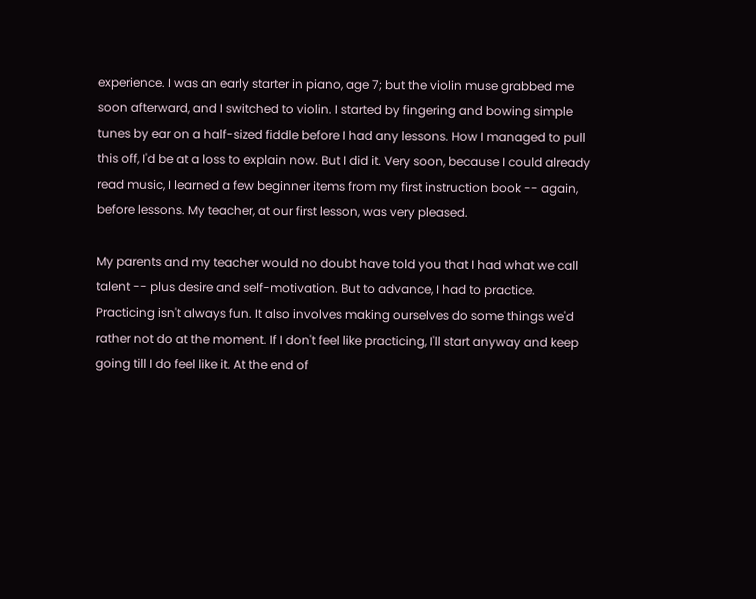experience. I was an early starter in piano, age 7; but the violin muse grabbed me soon afterward, and I switched to violin. I started by fingering and bowing simple tunes by ear on a half-sized fiddle before I had any lessons. How I managed to pull this off, I'd be at a loss to explain now. But I did it. Very soon, because I could already read music, I learned a few beginner items from my first instruction book -- again, before lessons. My teacher, at our first lesson, was very pleased.

My parents and my teacher would no doubt have told you that I had what we call talent -- plus desire and self-motivation. But to advance, I had to practice. Practicing isn't always fun. It also involves making ourselves do some things we'd rather not do at the moment. If I don't feel like practicing, I'll start anyway and keep going till I do feel like it. At the end of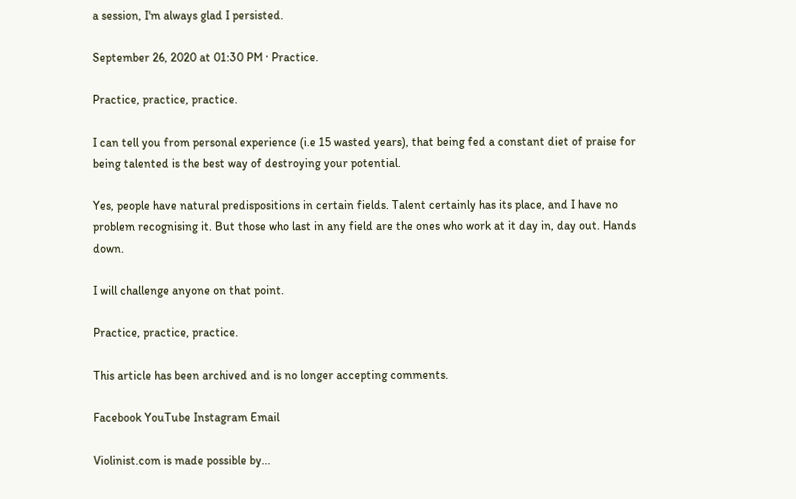a session, I'm always glad I persisted.

September 26, 2020 at 01:30 PM · Practice.

Practice, practice, practice.

I can tell you from personal experience (i.e 15 wasted years), that being fed a constant diet of praise for being talented is the best way of destroying your potential.

Yes, people have natural predispositions in certain fields. Talent certainly has its place, and I have no problem recognising it. But those who last in any field are the ones who work at it day in, day out. Hands down.

I will challenge anyone on that point.

Practice, practice, practice.

This article has been archived and is no longer accepting comments.

Facebook YouTube Instagram Email

Violinist.com is made possible by...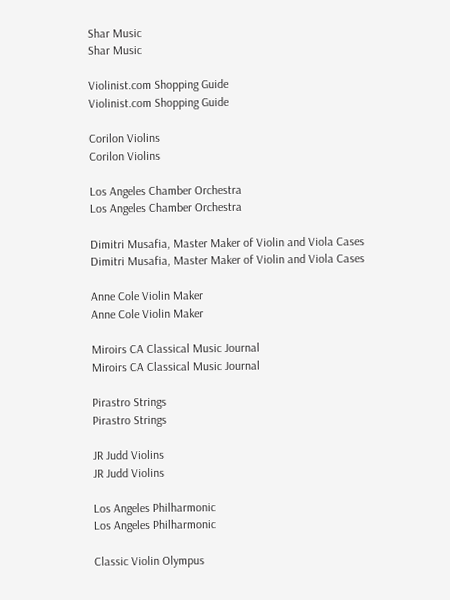Shar Music
Shar Music

Violinist.com Shopping Guide
Violinist.com Shopping Guide

Corilon Violins
Corilon Violins

Los Angeles Chamber Orchestra
Los Angeles Chamber Orchestra

Dimitri Musafia, Master Maker of Violin and Viola Cases
Dimitri Musafia, Master Maker of Violin and Viola Cases

Anne Cole Violin Maker
Anne Cole Violin Maker

Miroirs CA Classical Music Journal
Miroirs CA Classical Music Journal

Pirastro Strings
Pirastro Strings

JR Judd Violins
JR Judd Violins

Los Angeles Philharmonic
Los Angeles Philharmonic

Classic Violin Olympus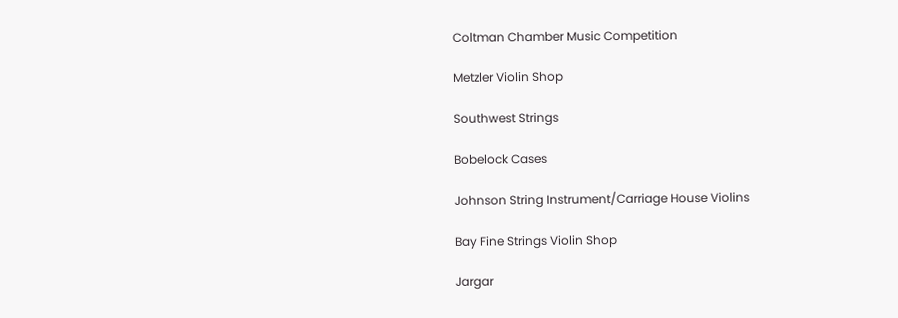Coltman Chamber Music Competition

Metzler Violin Shop

Southwest Strings

Bobelock Cases

Johnson String Instrument/Carriage House Violins

Bay Fine Strings Violin Shop

Jargar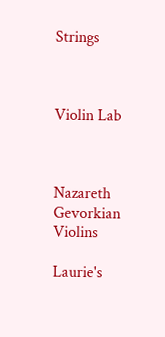Strings



Violin Lab



Nazareth Gevorkian Violins

Laurie's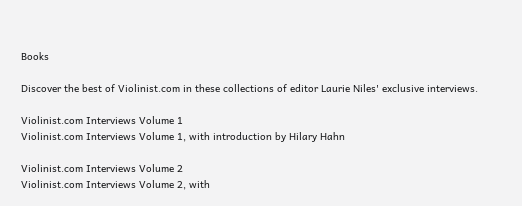Books

Discover the best of Violinist.com in these collections of editor Laurie Niles' exclusive interviews.

Violinist.com Interviews Volume 1
Violinist.com Interviews Volume 1, with introduction by Hilary Hahn

Violinist.com Interviews Volume 2
Violinist.com Interviews Volume 2, with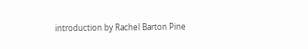introduction by Rachel Barton Pine